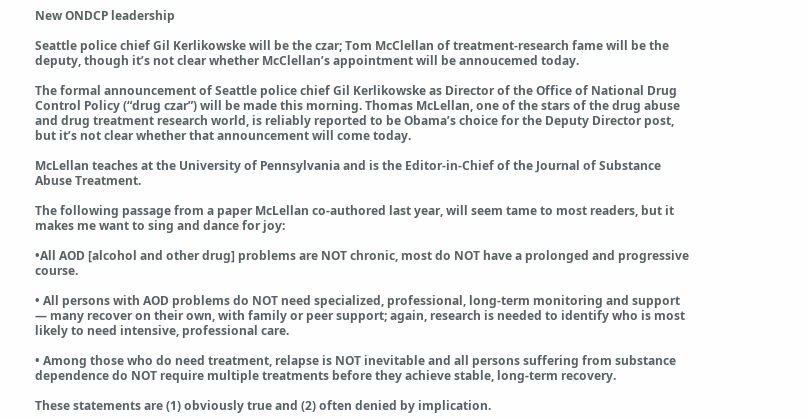New ONDCP leadership

Seattle police chief Gil Kerlikowske will be the czar; Tom McClellan of treatment-research fame will be the deputy, though it’s not clear whether McClellan’s appointment will be annoucemed today.

The formal announcement of Seattle police chief Gil Kerlikowske as Director of the Office of National Drug Control Policy (“drug czar”) will be made this morning. Thomas McLellan, one of the stars of the drug abuse and drug treatment research world, is reliably reported to be Obama’s choice for the Deputy Director post, but it’s not clear whether that announcement will come today.

McLellan teaches at the University of Pennsylvania and is the Editor-in-Chief of the Journal of Substance Abuse Treatment.

The following passage from a paper McLellan co-authored last year, will seem tame to most readers, but it makes me want to sing and dance for joy:

•All AOD [alcohol and other drug] problems are NOT chronic, most do NOT have a prolonged and progressive course.

• All persons with AOD problems do NOT need specialized, professional, long-term monitoring and support — many recover on their own, with family or peer support; again, research is needed to identify who is most likely to need intensive, professional care.

• Among those who do need treatment, relapse is NOT inevitable and all persons suffering from substance dependence do NOT require multiple treatments before they achieve stable, long-term recovery.

These statements are (1) obviously true and (2) often denied by implication.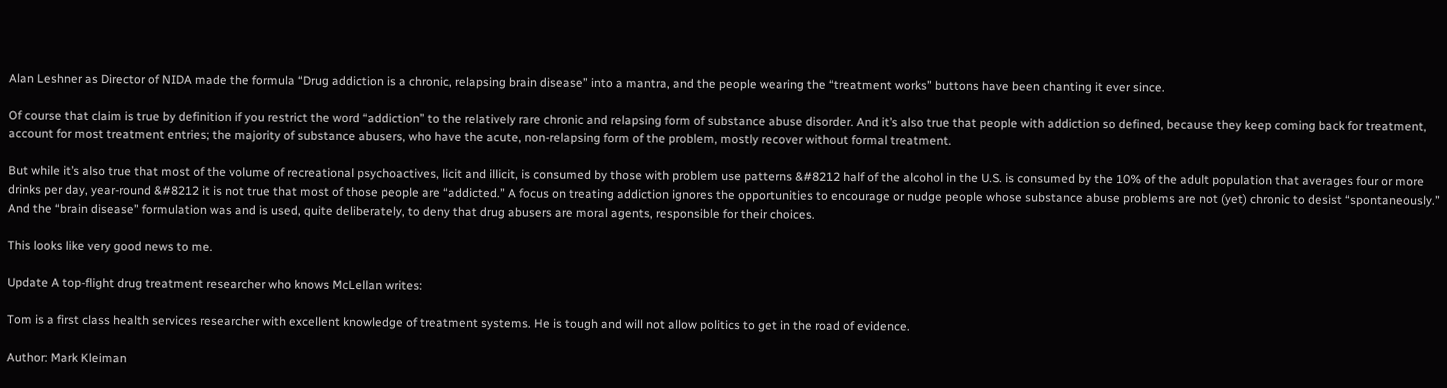Alan Leshner as Director of NIDA made the formula “Drug addiction is a chronic, relapsing brain disease” into a mantra, and the people wearing the “treatment works” buttons have been chanting it ever since.

Of course that claim is true by definition if you restrict the word “addiction” to the relatively rare chronic and relapsing form of substance abuse disorder. And it’s also true that people with addiction so defined, because they keep coming back for treatment, account for most treatment entries; the majority of substance abusers, who have the acute, non-relapsing form of the problem, mostly recover without formal treatment.

But while it’s also true that most of the volume of recreational psychoactives, licit and illicit, is consumed by those with problem use patterns &#8212 half of the alcohol in the U.S. is consumed by the 10% of the adult population that averages four or more drinks per day, year-round &#8212 it is not true that most of those people are “addicted.” A focus on treating addiction ignores the opportunities to encourage or nudge people whose substance abuse problems are not (yet) chronic to desist “spontaneously.” And the “brain disease” formulation was and is used, quite deliberately, to deny that drug abusers are moral agents, responsible for their choices.

This looks like very good news to me.

Update A top-flight drug treatment researcher who knows McLellan writes:

Tom is a first class health services researcher with excellent knowledge of treatment systems. He is tough and will not allow politics to get in the road of evidence.

Author: Mark Kleiman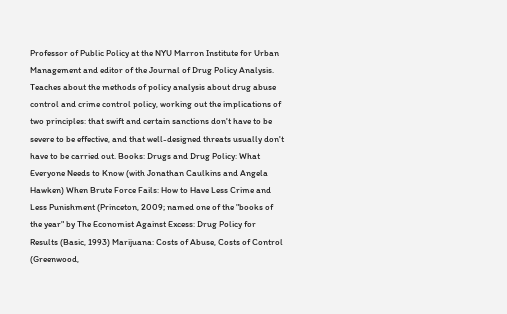Professor of Public Policy at the NYU Marron Institute for Urban Management and editor of the Journal of Drug Policy Analysis. Teaches about the methods of policy analysis about drug abuse control and crime control policy, working out the implications of two principles: that swift and certain sanctions don't have to be severe to be effective, and that well-designed threats usually don't have to be carried out. Books: Drugs and Drug Policy: What Everyone Needs to Know (with Jonathan Caulkins and Angela Hawken) When Brute Force Fails: How to Have Less Crime and Less Punishment (Princeton, 2009; named one of the "books of the year" by The Economist Against Excess: Drug Policy for Results (Basic, 1993) Marijuana: Costs of Abuse, Costs of Control (Greenwood,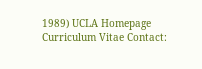1989) UCLA Homepage Curriculum Vitae Contact: